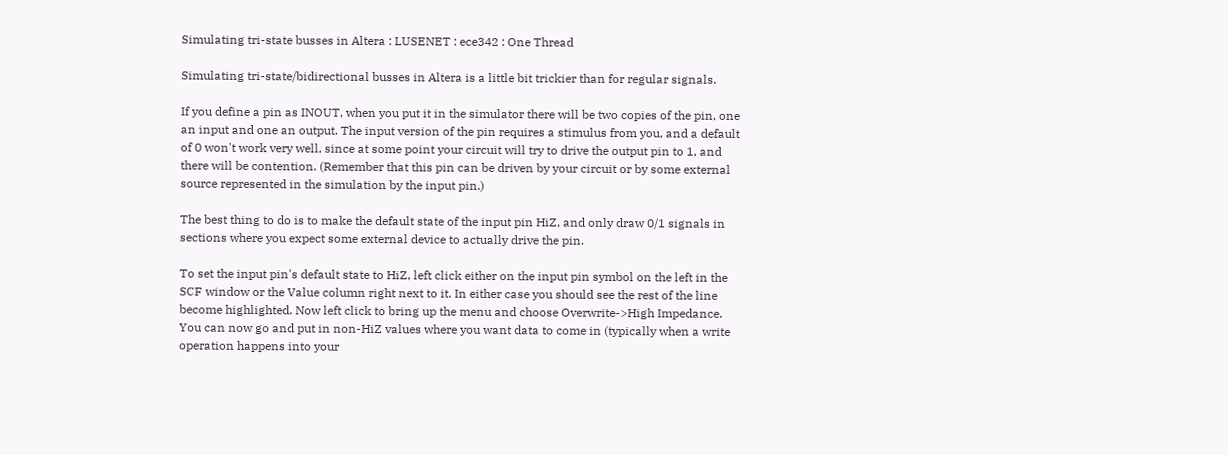Simulating tri-state busses in Altera : LUSENET : ece342 : One Thread

Simulating tri-state/bidirectional busses in Altera is a little bit trickier than for regular signals.

If you define a pin as INOUT, when you put it in the simulator there will be two copies of the pin, one an input and one an output. The input version of the pin requires a stimulus from you, and a default of 0 won't work very well, since at some point your circuit will try to drive the output pin to 1, and there will be contention. (Remember that this pin can be driven by your circuit or by some external source represented in the simulation by the input pin.)

The best thing to do is to make the default state of the input pin HiZ, and only draw 0/1 signals in sections where you expect some external device to actually drive the pin.

To set the input pin's default state to HiZ, left click either on the input pin symbol on the left in the SCF window or the Value column right next to it. In either case you should see the rest of the line become highlighted. Now left click to bring up the menu and choose Overwrite->High Impedance. You can now go and put in non-HiZ values where you want data to come in (typically when a write operation happens into your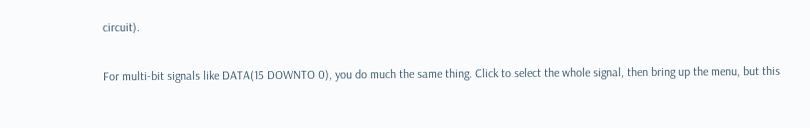circuit).

For multi-bit signals like DATA(15 DOWNTO 0), you do much the same thing. Click to select the whole signal, then bring up the menu, but this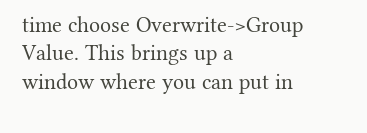time choose Overwrite->Group Value. This brings up a window where you can put in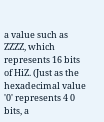a value such as ZZZZ, which represents 16 bits of HiZ. (Just as the hexadecimal value '0' represents 4 0 bits, a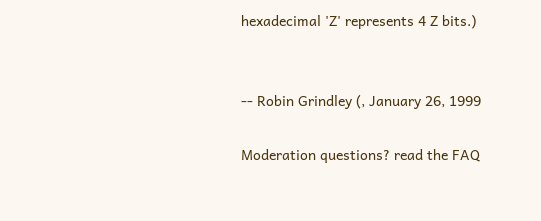hexadecimal 'Z' represents 4 Z bits.)


-- Robin Grindley (, January 26, 1999

Moderation questions? read the FAQ